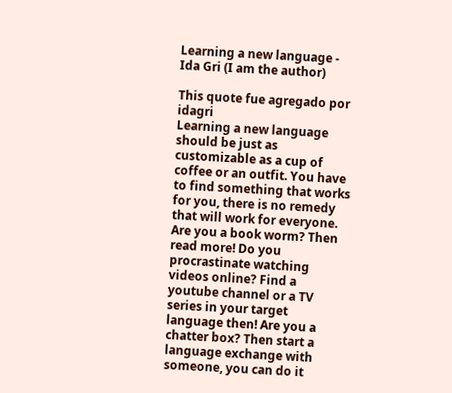Learning a new language - Ida Gri (I am the author)

This quote fue agregado por idagri
Learning a new language should be just as customizable as a cup of coffee or an outfit. You have to find something that works for you, there is no remedy that will work for everyone. Are you a book worm? Then read more! Do you procrastinate watching videos online? Find a youtube channel or a TV series in your target language then! Are you a chatter box? Then start a language exchange with someone, you can do it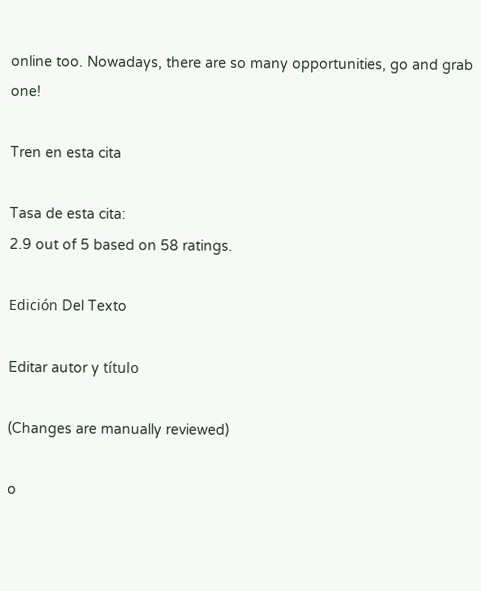online too. Nowadays, there are so many opportunities, go and grab one!

Tren en esta cita

Tasa de esta cita:
2.9 out of 5 based on 58 ratings.

Edición Del Texto

Editar autor y título

(Changes are manually reviewed)

o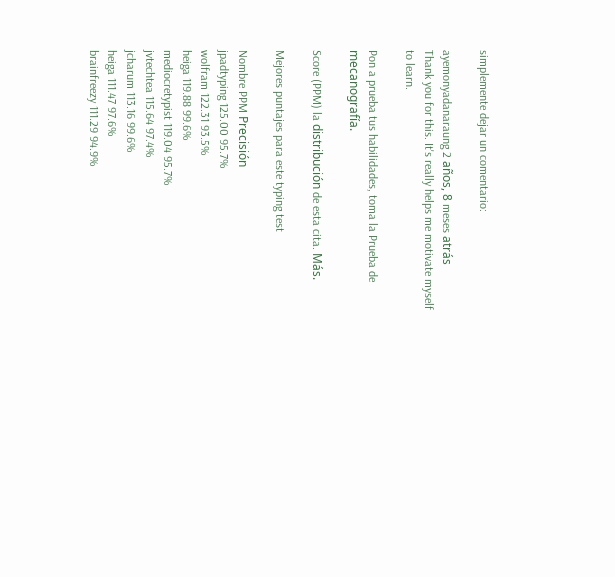simplemente dejar un comentario:

ayemonyadanaraung 2 años, 8 meses atrás
Thank you for this. It's really helps me motivate myself to learn.

Pon a prueba tus habilidades, toma la Prueba de mecanografía.

Score (PPM) la distribución de esta cita. Más.

Mejores puntajes para este typing test

Nombre PPM Precisión
jpadtyping 125.00 95.7%
wolfram 122.31 93.5%
heiga 119.88 99.6%
mediocretypist 119.04 95.7%
jvtechtea 115.64 97.4%
jcharum 113.16 99.6%
heiga 111.47 97.6%
brainfreezy 111.29 94.9%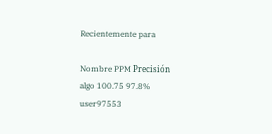Recientemente para

Nombre PPM Precisión
algo 100.75 97.8%
user97553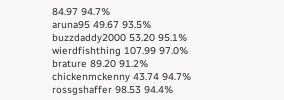84.97 94.7%
aruna95 49.67 93.5%
buzzdaddy2000 53.20 95.1%
wierdfishthing 107.99 97.0%
brature 89.20 91.2%
chickenmckenny 43.74 94.7%
rossgshaffer 98.53 94.4%